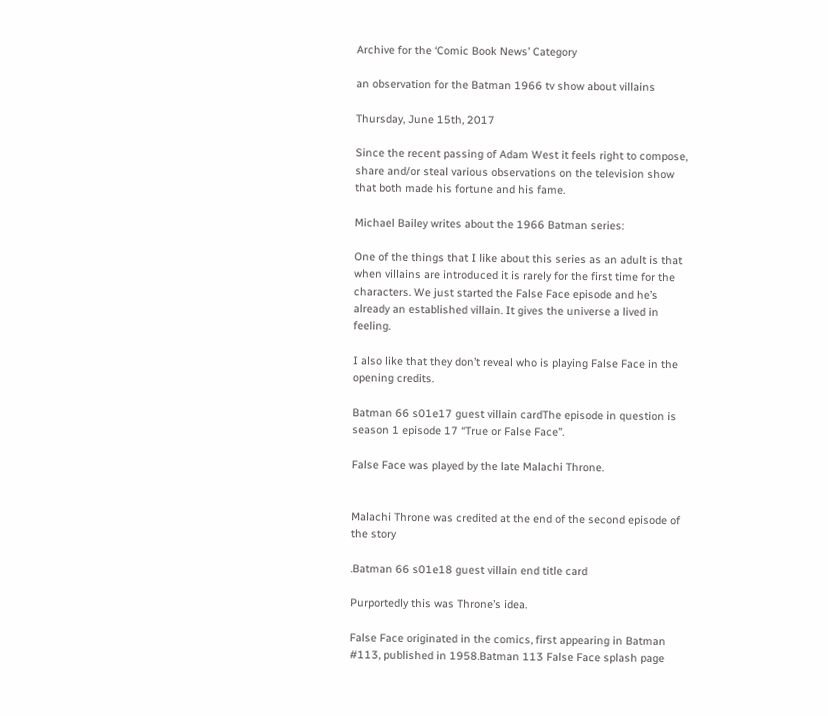Archive for the ‘Comic Book News’ Category

an observation for the Batman 1966 tv show about villains

Thursday, June 15th, 2017

Since the recent passing of Adam West it feels right to compose, share and/or steal various observations on the television show that both made his fortune and his fame.

Michael Bailey writes about the 1966 Batman series:

One of the things that I like about this series as an adult is that when villains are introduced it is rarely for the first time for the characters. We just started the False Face episode and he’s already an established villain. It gives the universe a lived in feeling.

I also like that they don’t reveal who is playing False Face in the opening credits.

Batman 66 s01e17 guest villain cardThe episode in question is season 1 episode 17 “True or False Face”.

False Face was played by the late Malachi Throne.


Malachi Throne was credited at the end of the second episode of the story

.Batman 66 s01e18 guest villain end title card

Purportedly this was Throne’s idea.

False Face originated in the comics, first appearing in Batman #113, published in 1958.Batman 113 False Face splash page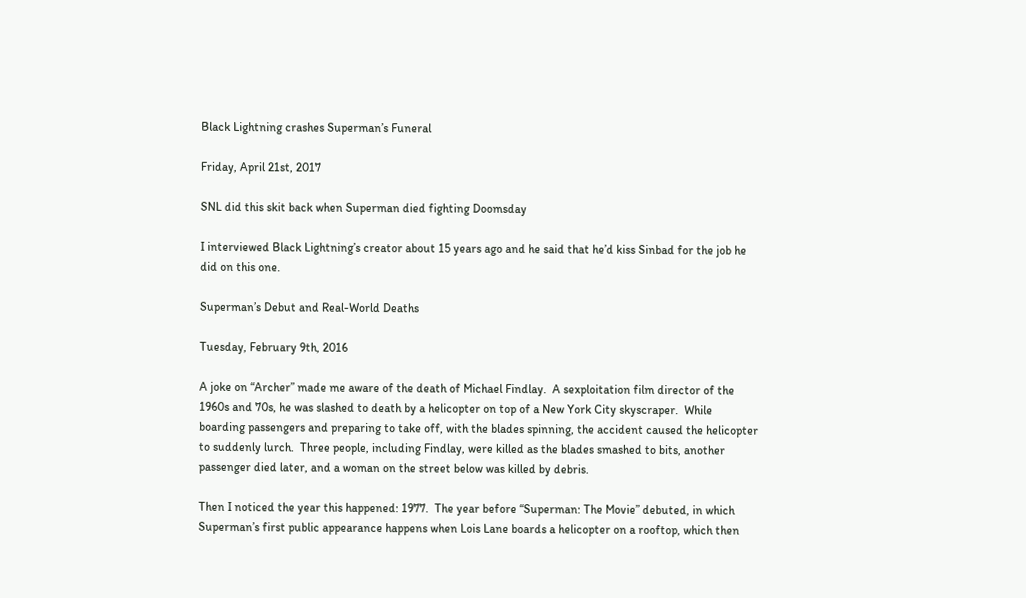Black Lightning crashes Superman’s Funeral

Friday, April 21st, 2017

SNL did this skit back when Superman died fighting Doomsday

I interviewed Black Lightning’s creator about 15 years ago and he said that he’d kiss Sinbad for the job he did on this one.

Superman’s Debut and Real-World Deaths

Tuesday, February 9th, 2016

A joke on “Archer” made me aware of the death of Michael Findlay.  A sexploitation film director of the 1960s and 70s, he was slashed to death by a helicopter on top of a New York City skyscraper.  While boarding passengers and preparing to take off, with the blades spinning, the accident caused the helicopter to suddenly lurch.  Three people, including Findlay, were killed as the blades smashed to bits, another passenger died later, and a woman on the street below was killed by debris.

Then I noticed the year this happened: 1977.  The year before “Superman: The Movie” debuted, in which Superman’s first public appearance happens when Lois Lane boards a helicopter on a rooftop, which then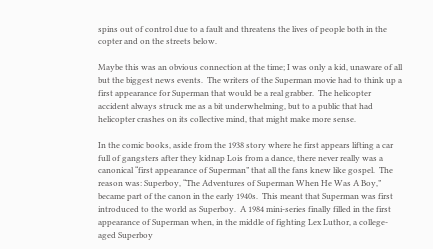spins out of control due to a fault and threatens the lives of people both in the copter and on the streets below.

Maybe this was an obvious connection at the time; I was only a kid, unaware of all but the biggest news events.  The writers of the Superman movie had to think up a first appearance for Superman that would be a real grabber.  The helicopter accident always struck me as a bit underwhelming, but to a public that had helicopter crashes on its collective mind, that might make more sense.

In the comic books, aside from the 1938 story where he first appears lifting a car full of gangsters after they kidnap Lois from a dance, there never really was a canonical “first appearance of Superman” that all the fans knew like gospel.  The reason was: Superboy, “The Adventures of Superman When He Was A Boy,” became part of the canon in the early 1940s.  This meant that Superman was first introduced to the world as Superboy.  A 1984 mini-series finally filled in the first appearance of Superman when, in the middle of fighting Lex Luthor, a college-aged Superboy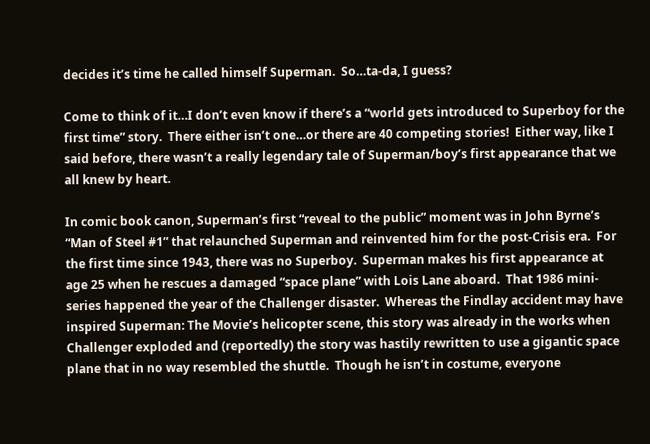decides it’s time he called himself Superman.  So…ta-da, I guess?

Come to think of it…I don’t even know if there’s a “world gets introduced to Superboy for the first time” story.  There either isn’t one…or there are 40 competing stories!  Either way, like I said before, there wasn’t a really legendary tale of Superman/boy’s first appearance that we all knew by heart.

In comic book canon, Superman’s first “reveal to the public” moment was in John Byrne’s “Man of Steel #1” that relaunched Superman and reinvented him for the post-Crisis era.  For the first time since 1943, there was no Superboy.  Superman makes his first appearance at age 25 when he rescues a damaged “space plane” with Lois Lane aboard.  That 1986 mini-series happened the year of the Challenger disaster.  Whereas the Findlay accident may have inspired Superman: The Movie’s helicopter scene, this story was already in the works when Challenger exploded and (reportedly) the story was hastily rewritten to use a gigantic space plane that in no way resembled the shuttle.  Though he isn’t in costume, everyone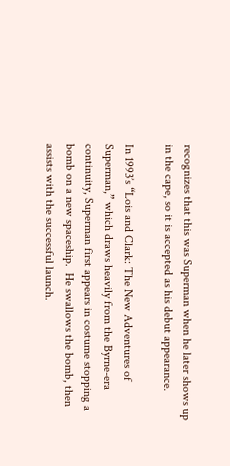recognizes that this was Superman when he later shows up in the cape, so it is accepted as his debut appearance.

In 1993’s “Lois and Clark: The New Adventures of Superman,” which draws heavily from the Byrne-era continuity, Superman first appears in costume stopping a bomb on a new spaceship.  He swallows the bomb, then assists with the successful launch.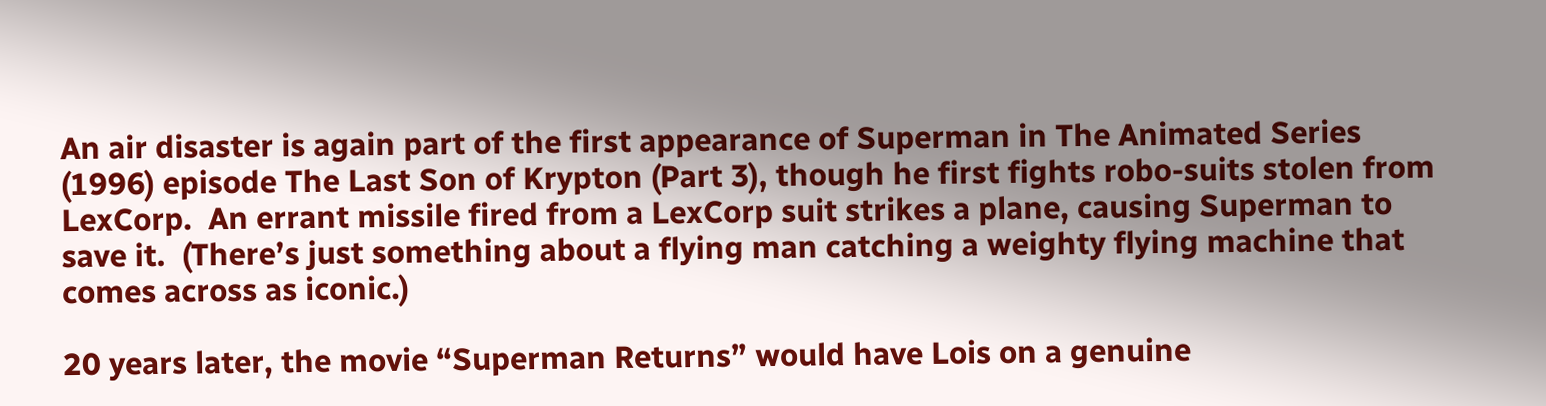An air disaster is again part of the first appearance of Superman in The Animated Series (1996) episode The Last Son of Krypton (Part 3), though he first fights robo-suits stolen from LexCorp.  An errant missile fired from a LexCorp suit strikes a plane, causing Superman to save it.  (There’s just something about a flying man catching a weighty flying machine that comes across as iconic.)

20 years later, the movie “Superman Returns” would have Lois on a genuine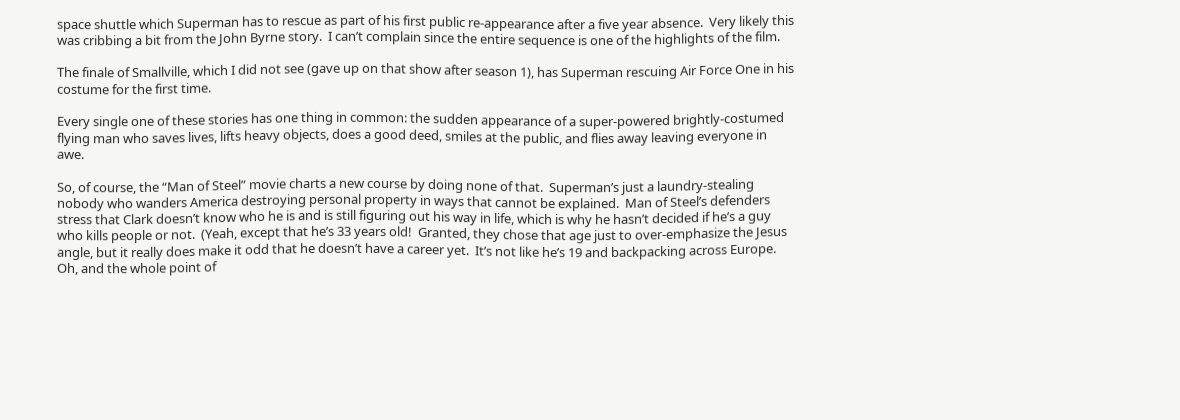space shuttle which Superman has to rescue as part of his first public re-appearance after a five year absence.  Very likely this was cribbing a bit from the John Byrne story.  I can’t complain since the entire sequence is one of the highlights of the film.

The finale of Smallville, which I did not see (gave up on that show after season 1), has Superman rescuing Air Force One in his costume for the first time.

Every single one of these stories has one thing in common: the sudden appearance of a super-powered brightly-costumed flying man who saves lives, lifts heavy objects, does a good deed, smiles at the public, and flies away leaving everyone in awe.

So, of course, the “Man of Steel” movie charts a new course by doing none of that.  Superman’s just a laundry-stealing nobody who wanders America destroying personal property in ways that cannot be explained.  Man of Steel’s defenders stress that Clark doesn’t know who he is and is still figuring out his way in life, which is why he hasn’t decided if he’s a guy who kills people or not.  (Yeah, except that he’s 33 years old!  Granted, they chose that age just to over-emphasize the Jesus angle, but it really does make it odd that he doesn’t have a career yet.  It’s not like he’s 19 and backpacking across Europe.  Oh, and the whole point of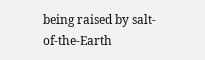being raised by salt-of-the-Earth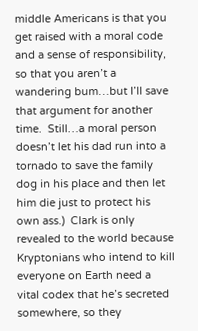middle Americans is that you get raised with a moral code and a sense of responsibility, so that you aren’t a wandering bum…but I’ll save that argument for another time.  Still…a moral person doesn’t let his dad run into a tornado to save the family dog in his place and then let him die just to protect his own ass.)  Clark is only revealed to the world because Kryptonians who intend to kill everyone on Earth need a vital codex that he’s secreted somewhere, so they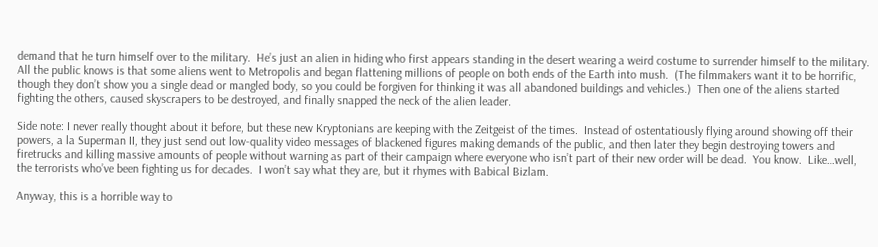demand that he turn himself over to the military.  He’s just an alien in hiding who first appears standing in the desert wearing a weird costume to surrender himself to the military.  All the public knows is that some aliens went to Metropolis and began flattening millions of people on both ends of the Earth into mush.  (The filmmakers want it to be horrific, though they don’t show you a single dead or mangled body, so you could be forgiven for thinking it was all abandoned buildings and vehicles.)  Then one of the aliens started fighting the others, caused skyscrapers to be destroyed, and finally snapped the neck of the alien leader.

Side note: I never really thought about it before, but these new Kryptonians are keeping with the Zeitgeist of the times.  Instead of ostentatiously flying around showing off their powers, a la Superman II, they just send out low-quality video messages of blackened figures making demands of the public, and then later they begin destroying towers and firetrucks and killing massive amounts of people without warning as part of their campaign where everyone who isn’t part of their new order will be dead.  You know.  Like…well, the terrorists who’ve been fighting us for decades.  I won’t say what they are, but it rhymes with Babical Bizlam.

Anyway, this is a horrible way to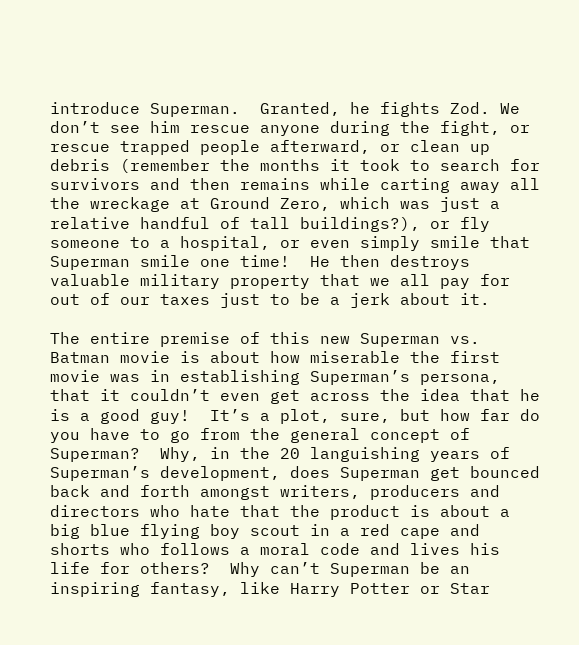introduce Superman.  Granted, he fights Zod. We don’t see him rescue anyone during the fight, or rescue trapped people afterward, or clean up debris (remember the months it took to search for survivors and then remains while carting away all the wreckage at Ground Zero, which was just a relative handful of tall buildings?), or fly someone to a hospital, or even simply smile that Superman smile one time!  He then destroys valuable military property that we all pay for out of our taxes just to be a jerk about it.

The entire premise of this new Superman vs. Batman movie is about how miserable the first movie was in establishing Superman’s persona, that it couldn’t even get across the idea that he is a good guy!  It’s a plot, sure, but how far do you have to go from the general concept of Superman?  Why, in the 20 languishing years of Superman’s development, does Superman get bounced back and forth amongst writers, producers and directors who hate that the product is about a big blue flying boy scout in a red cape and shorts who follows a moral code and lives his life for others?  Why can’t Superman be an inspiring fantasy, like Harry Potter or Star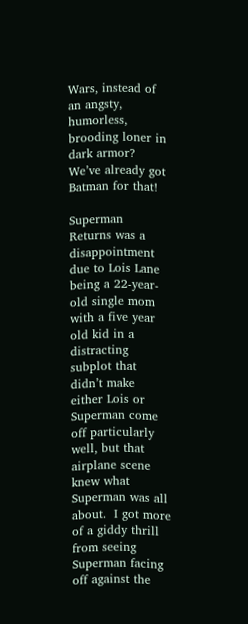Wars, instead of an angsty, humorless, brooding loner in dark armor?  We’ve already got Batman for that!

Superman Returns was a disappointment due to Lois Lane being a 22-year-old single mom with a five year old kid in a distracting subplot that didn’t make either Lois or Superman come off particularly well, but that airplane scene knew what Superman was all about.  I got more of a giddy thrill from seeing Superman facing off against the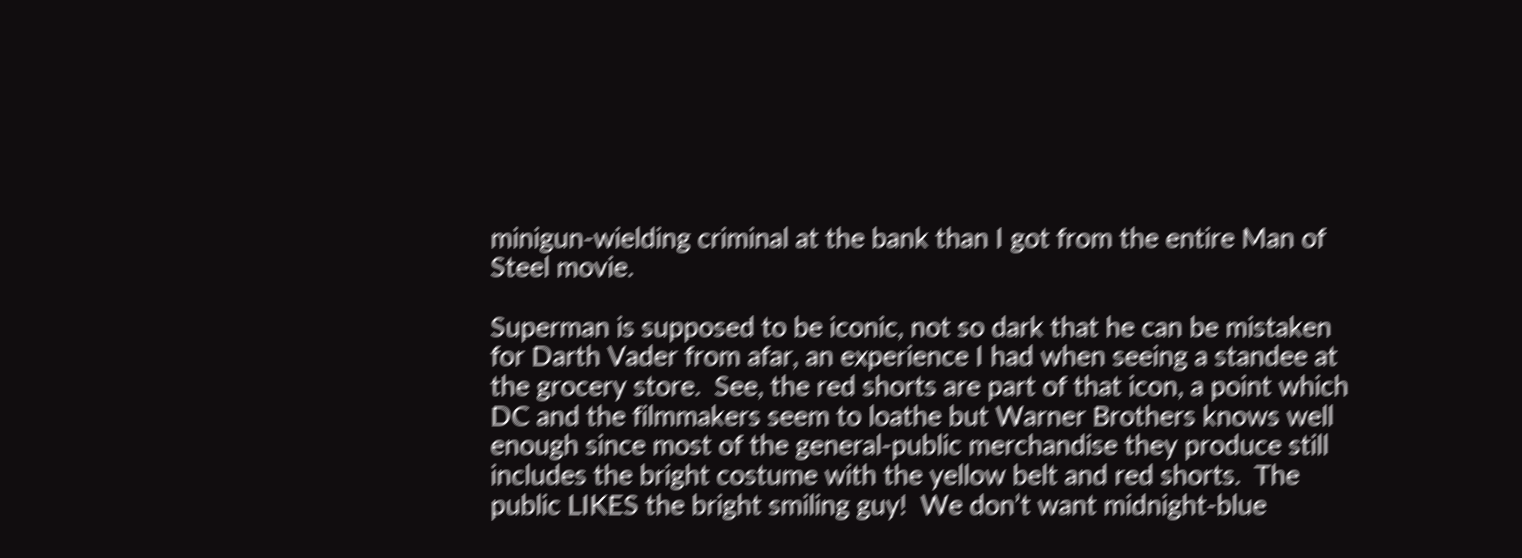minigun-wielding criminal at the bank than I got from the entire Man of Steel movie.

Superman is supposed to be iconic, not so dark that he can be mistaken for Darth Vader from afar, an experience I had when seeing a standee at the grocery store.  See, the red shorts are part of that icon, a point which DC and the filmmakers seem to loathe but Warner Brothers knows well enough since most of the general-public merchandise they produce still includes the bright costume with the yellow belt and red shorts.  The public LIKES the bright smiling guy!  We don’t want midnight-blue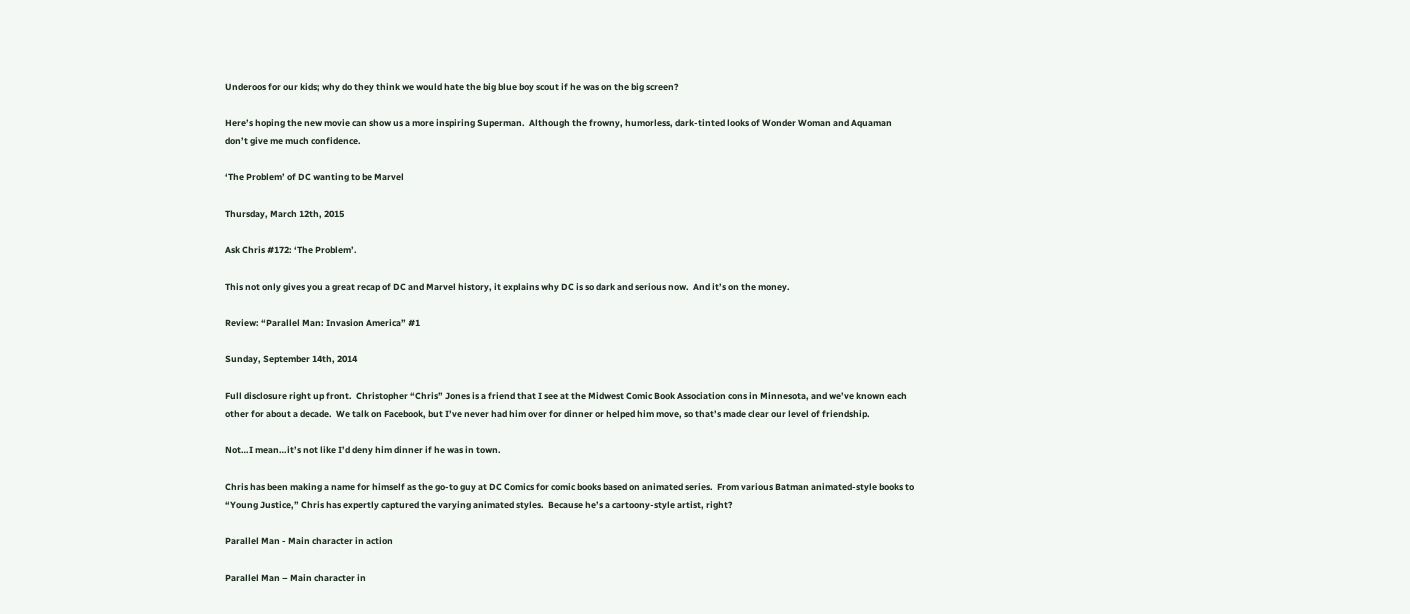Underoos for our kids; why do they think we would hate the big blue boy scout if he was on the big screen?

Here’s hoping the new movie can show us a more inspiring Superman.  Although the frowny, humorless, dark-tinted looks of Wonder Woman and Aquaman don’t give me much confidence.

‘The Problem’ of DC wanting to be Marvel

Thursday, March 12th, 2015

Ask Chris #172: ‘The Problem’.

This not only gives you a great recap of DC and Marvel history, it explains why DC is so dark and serious now.  And it’s on the money.

Review: “Parallel Man: Invasion America” #1

Sunday, September 14th, 2014

Full disclosure right up front.  Christopher “Chris” Jones is a friend that I see at the Midwest Comic Book Association cons in Minnesota, and we’ve known each other for about a decade.  We talk on Facebook, but I’ve never had him over for dinner or helped him move, so that’s made clear our level of friendship.

Not…I mean…it’s not like I’d deny him dinner if he was in town.

Chris has been making a name for himself as the go-to guy at DC Comics for comic books based on animated series.  From various Batman animated-style books to “Young Justice,” Chris has expertly captured the varying animated styles.  Because he’s a cartoony-style artist, right?

Parallel Man - Main character in action

Parallel Man – Main character in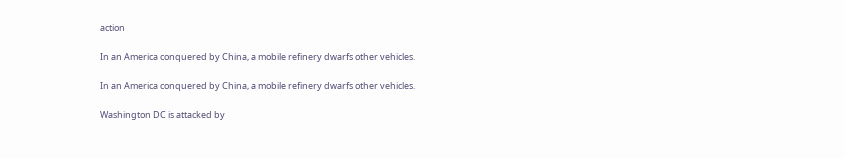action

In an America conquered by China, a mobile refinery dwarfs other vehicles.

In an America conquered by China, a mobile refinery dwarfs other vehicles.

Washington DC is attacked by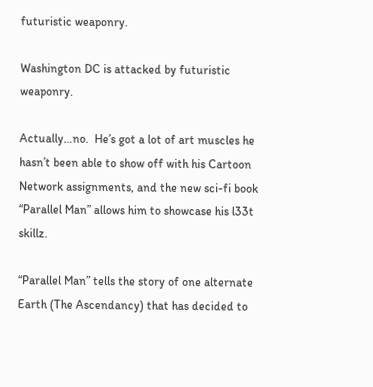futuristic weaponry.

Washington DC is attacked by futuristic weaponry.

Actually…no.  He’s got a lot of art muscles he hasn’t been able to show off with his Cartoon Network assignments, and the new sci-fi book “Parallel Man” allows him to showcase his l33t skillz.

“Parallel Man” tells the story of one alternate Earth (The Ascendancy) that has decided to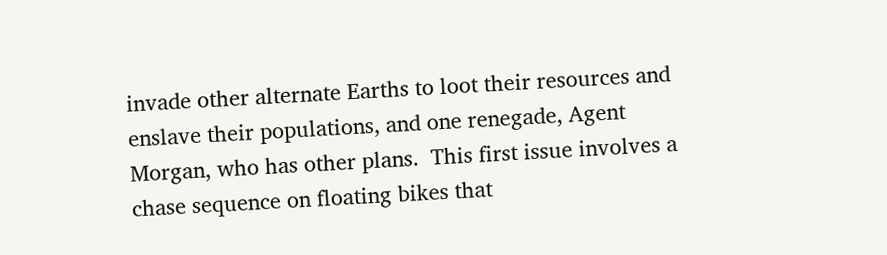invade other alternate Earths to loot their resources and enslave their populations, and one renegade, Agent Morgan, who has other plans.  This first issue involves a chase sequence on floating bikes that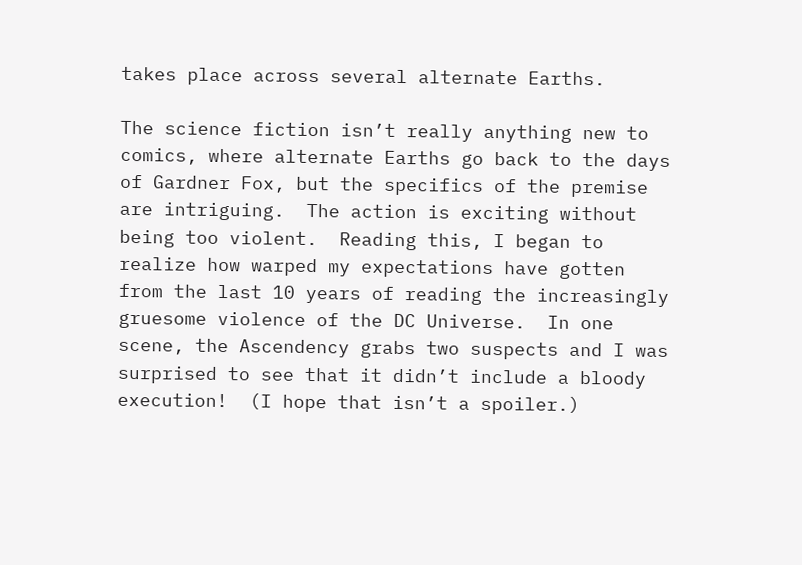takes place across several alternate Earths.

The science fiction isn’t really anything new to comics, where alternate Earths go back to the days of Gardner Fox, but the specifics of the premise are intriguing.  The action is exciting without being too violent.  Reading this, I began to realize how warped my expectations have gotten from the last 10 years of reading the increasingly gruesome violence of the DC Universe.  In one scene, the Ascendency grabs two suspects and I was surprised to see that it didn’t include a bloody execution!  (I hope that isn’t a spoiler.)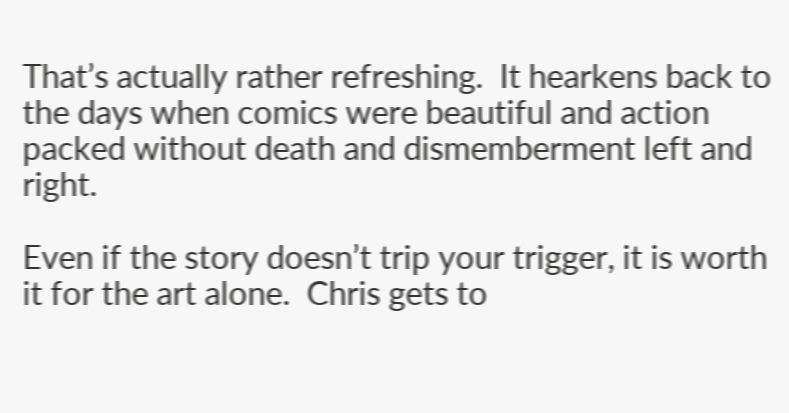That’s actually rather refreshing.  It hearkens back to the days when comics were beautiful and action packed without death and dismemberment left and right.

Even if the story doesn’t trip your trigger, it is worth it for the art alone.  Chris gets to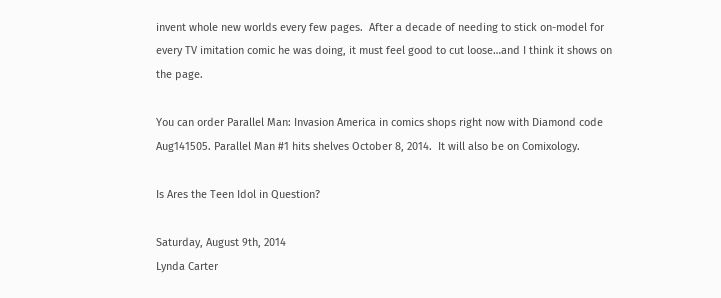invent whole new worlds every few pages.  After a decade of needing to stick on-model for every TV imitation comic he was doing, it must feel good to cut loose…and I think it shows on the page.

You can order Parallel Man: Invasion America in comics shops right now with Diamond code Aug141505. Parallel Man #1 hits shelves October 8, 2014.  It will also be on Comixology.

Is Ares the Teen Idol in Question?

Saturday, August 9th, 2014
Lynda Carter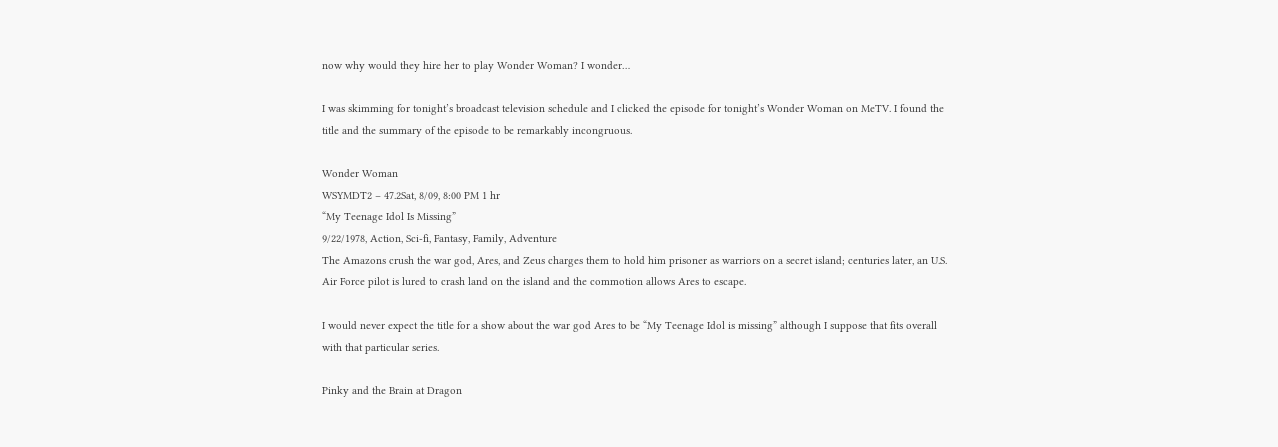now why would they hire her to play Wonder Woman? I wonder…

I was skimming for tonight’s broadcast television schedule and I clicked the episode for tonight’s Wonder Woman on MeTV. I found the title and the summary of the episode to be remarkably incongruous.

Wonder Woman
WSYMDT2 – 47.2Sat, 8/09, 8:00 PM 1 hr
“My Teenage Idol Is Missing”
9/22/1978, Action, Sci-fi, Fantasy, Family, Adventure
The Amazons crush the war god, Ares, and Zeus charges them to hold him prisoner as warriors on a secret island; centuries later, an U.S. Air Force pilot is lured to crash land on the island and the commotion allows Ares to escape.

I would never expect the title for a show about the war god Ares to be “My Teenage Idol is missing” although I suppose that fits overall with that particular series.

Pinky and the Brain at Dragon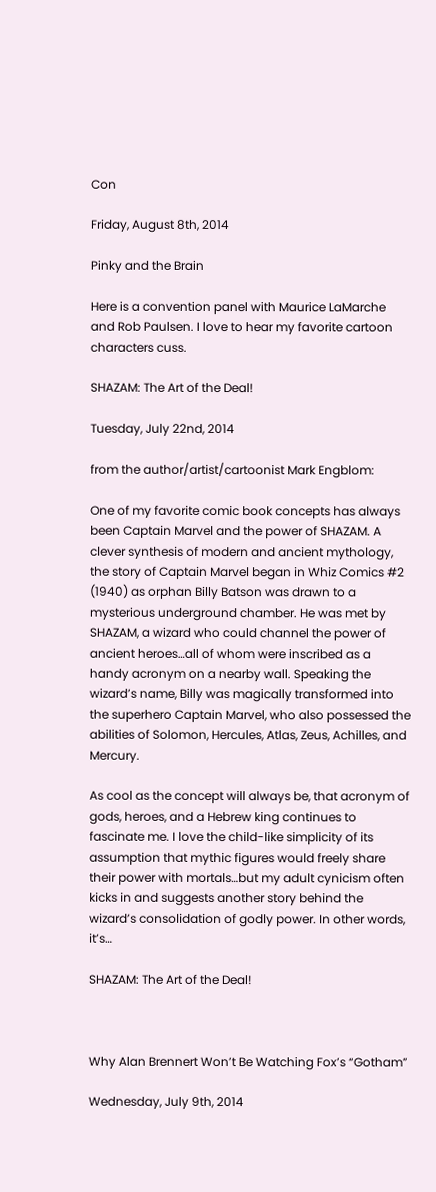Con

Friday, August 8th, 2014

Pinky and the Brain

Here is a convention panel with Maurice LaMarche and Rob Paulsen. I love to hear my favorite cartoon characters cuss.

SHAZAM: The Art of the Deal!

Tuesday, July 22nd, 2014

from the author/artist/cartoonist Mark Engblom:

One of my favorite comic book concepts has always been Captain Marvel and the power of SHAZAM. A clever synthesis of modern and ancient mythology, the story of Captain Marvel began in Whiz Comics #2 (1940) as orphan Billy Batson was drawn to a mysterious underground chamber. He was met by SHAZAM, a wizard who could channel the power of ancient heroes…all of whom were inscribed as a handy acronym on a nearby wall. Speaking the wizard’s name, Billy was magically transformed into the superhero Captain Marvel, who also possessed the abilities of Solomon, Hercules, Atlas, Zeus, Achilles, and Mercury.

As cool as the concept will always be, that acronym of gods, heroes, and a Hebrew king continues to fascinate me. I love the child-like simplicity of its assumption that mythic figures would freely share their power with mortals…but my adult cynicism often kicks in and suggests another story behind the wizard’s consolidation of godly power. In other words, it’s…

SHAZAM: The Art of the Deal!



Why Alan Brennert Won’t Be Watching Fox’s “Gotham”

Wednesday, July 9th, 2014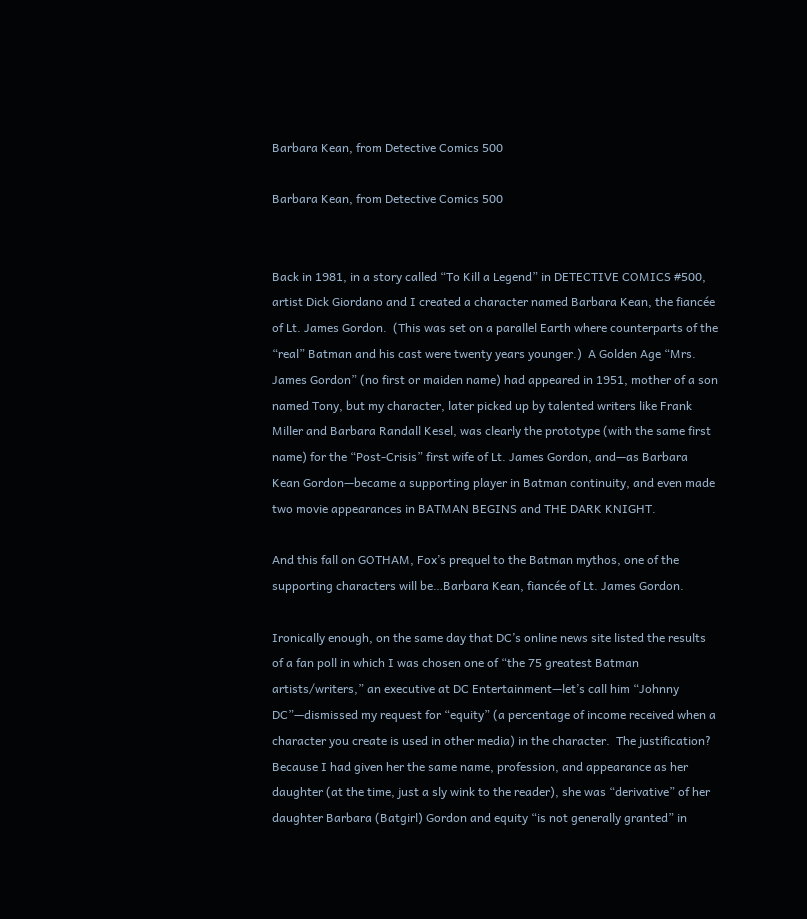Barbara Kean, from Detective Comics 500

Barbara Kean, from Detective Comics 500


Back in 1981, in a story called “To Kill a Legend” in DETECTIVE COMICS #500, artist Dick Giordano and I created a character named Barbara Kean, the fiancée of Lt. James Gordon.  (This was set on a parallel Earth where counterparts of the “real” Batman and his cast were twenty years younger.)  A Golden Age “Mrs. James Gordon” (no first or maiden name) had appeared in 1951, mother of a son named Tony, but my character, later picked up by talented writers like Frank Miller and Barbara Randall Kesel, was clearly the prototype (with the same first name) for the “Post-Crisis” first wife of Lt. James Gordon, and—as Barbara Kean Gordon—became a supporting player in Batman continuity, and even made two movie appearances in BATMAN BEGINS and THE DARK KNIGHT.

And this fall on GOTHAM, Fox’s prequel to the Batman mythos, one of the supporting characters will be…Barbara Kean, fiancée of Lt. James Gordon.

Ironically enough, on the same day that DC’s online news site listed the results of a fan poll in which I was chosen one of “the 75 greatest Batman artists/writers,” an executive at DC Entertainment—let’s call him “Johnny DC”—dismissed my request for “equity” (a percentage of income received when a character you create is used in other media) in the character.  The justification?  Because I had given her the same name, profession, and appearance as her daughter (at the time, just a sly wink to the reader), she was “derivative” of her daughter Barbara (Batgirl) Gordon and equity “is not generally granted” in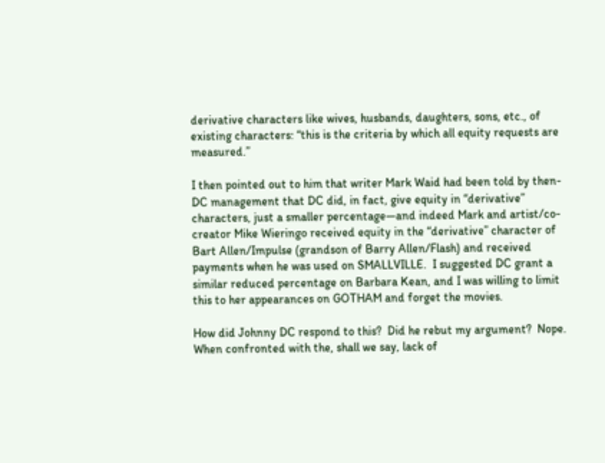derivative characters like wives, husbands, daughters, sons, etc., of existing characters: “this is the criteria by which all equity requests are measured.”

I then pointed out to him that writer Mark Waid had been told by then-DC management that DC did, in fact, give equity in “derivative” characters, just a smaller percentage—and indeed Mark and artist/co-creator Mike Wieringo received equity in the “derivative” character of Bart Allen/Impulse (grandson of Barry Allen/Flash) and received payments when he was used on SMALLVILLE.  I suggested DC grant a similar reduced percentage on Barbara Kean, and I was willing to limit this to her appearances on GOTHAM and forget the movies.

How did Johnny DC respond to this?  Did he rebut my argument?  Nope.  When confronted with the, shall we say, lack of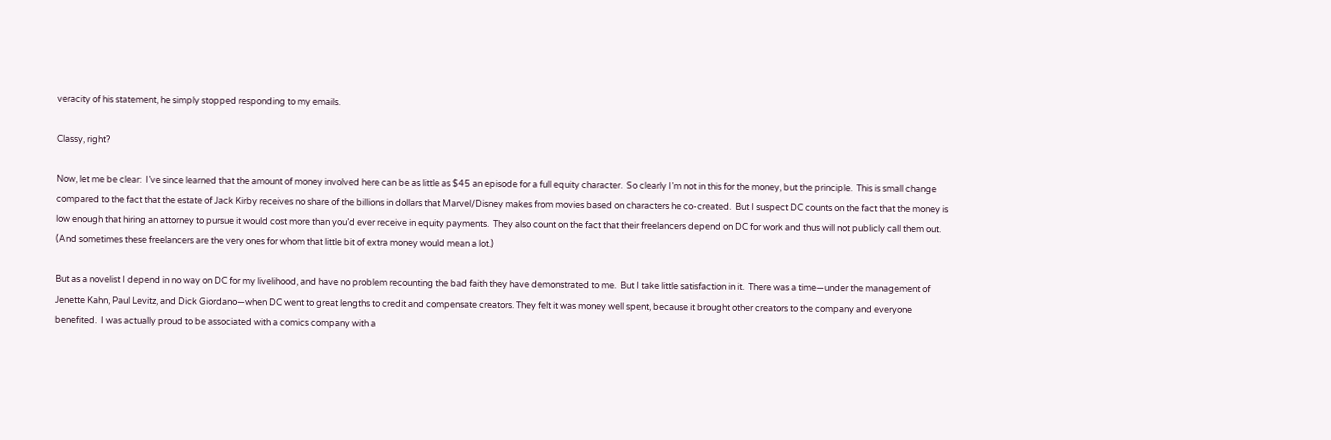veracity of his statement, he simply stopped responding to my emails.

Classy, right?

Now, let me be clear:  I’ve since learned that the amount of money involved here can be as little as $45 an episode for a full equity character.  So clearly I’m not in this for the money, but the principle.  This is small change compared to the fact that the estate of Jack Kirby receives no share of the billions in dollars that Marvel/Disney makes from movies based on characters he co-created.  But I suspect DC counts on the fact that the money is low enough that hiring an attorney to pursue it would cost more than you’d ever receive in equity payments.  They also count on the fact that their freelancers depend on DC for work and thus will not publicly call them out.  (And sometimes these freelancers are the very ones for whom that little bit of extra money would mean a lot.)

But as a novelist I depend in no way on DC for my livelihood, and have no problem recounting the bad faith they have demonstrated to me.  But I take little satisfaction in it.  There was a time—under the management of Jenette Kahn, Paul Levitz, and Dick Giordano—when DC went to great lengths to credit and compensate creators. They felt it was money well spent, because it brought other creators to the company and everyone benefited.  I was actually proud to be associated with a comics company with a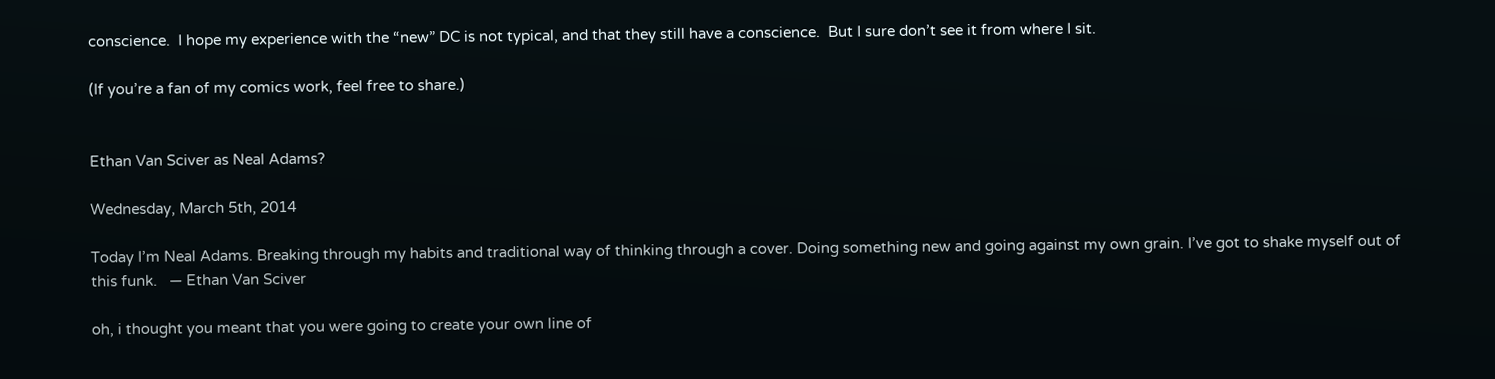conscience.  I hope my experience with the “new” DC is not typical, and that they still have a conscience.  But I sure don’t see it from where I sit.

(If you’re a fan of my comics work, feel free to share.)


Ethan Van Sciver as Neal Adams?

Wednesday, March 5th, 2014

Today I’m Neal Adams. Breaking through my habits and traditional way of thinking through a cover. Doing something new and going against my own grain. I’ve got to shake myself out of this funk.   — Ethan Van Sciver

oh, i thought you meant that you were going to create your own line of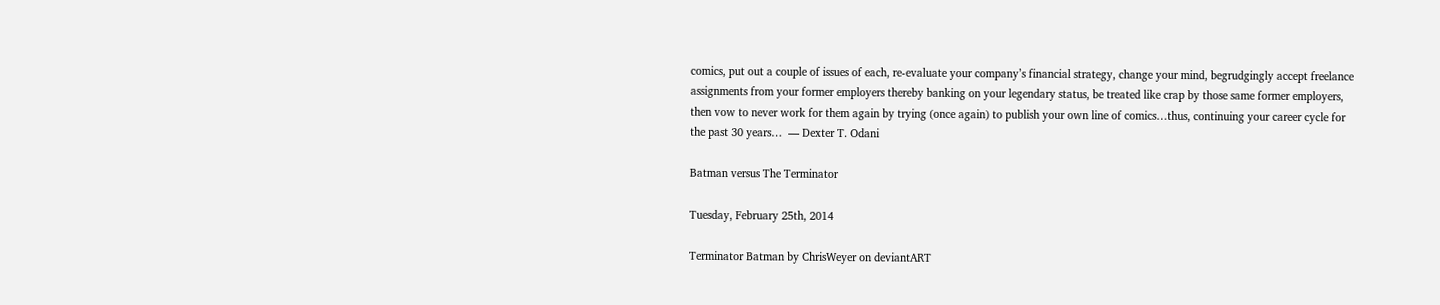comics, put out a couple of issues of each, re-evaluate your company’s financial strategy, change your mind, begrudgingly accept freelance assignments from your former employers thereby banking on your legendary status, be treated like crap by those same former employers, then vow to never work for them again by trying (once again) to publish your own line of comics…thus, continuing your career cycle for the past 30 years…  — Dexter T. Odani

Batman versus The Terminator

Tuesday, February 25th, 2014

Terminator Batman by ChrisWeyer on deviantART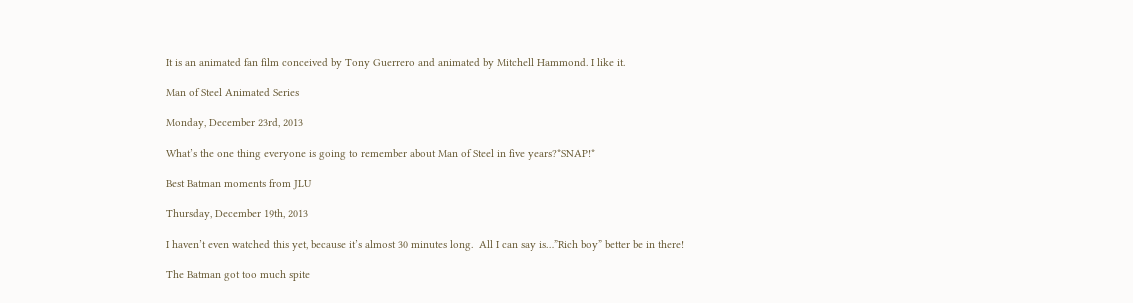It is an animated fan film conceived by Tony Guerrero and animated by Mitchell Hammond. I like it.

Man of Steel Animated Series

Monday, December 23rd, 2013

What’s the one thing everyone is going to remember about Man of Steel in five years?*SNAP!*

Best Batman moments from JLU

Thursday, December 19th, 2013

I haven’t even watched this yet, because it’s almost 30 minutes long.  All I can say is…”Rich boy” better be in there!

The Batman got too much spite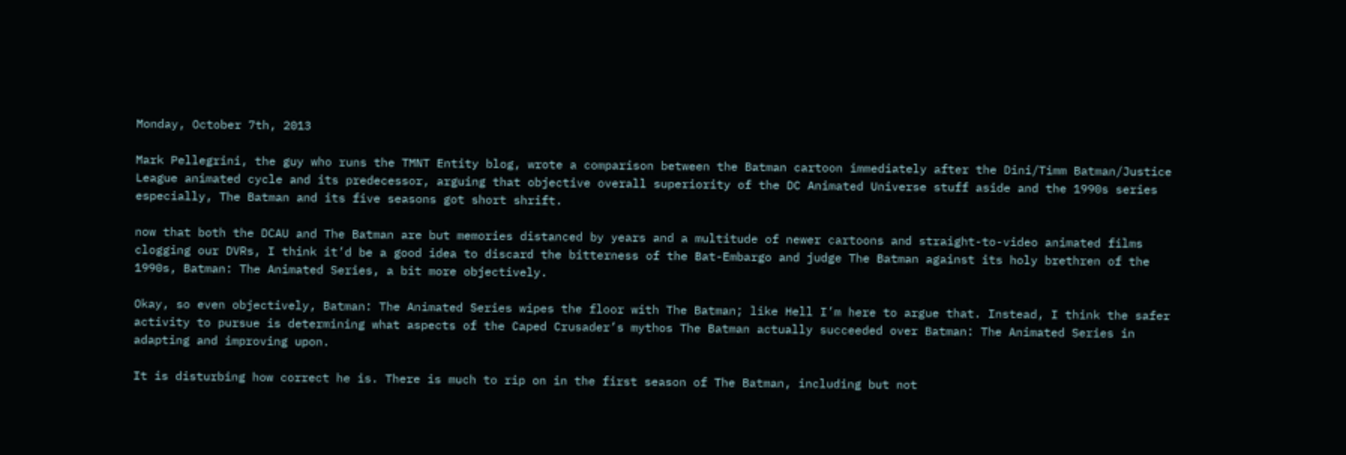Monday, October 7th, 2013

Mark Pellegrini, the guy who runs the TMNT Entity blog, wrote a comparison between the Batman cartoon immediately after the Dini/Timm Batman/Justice League animated cycle and its predecessor, arguing that objective overall superiority of the DC Animated Universe stuff aside and the 1990s series especially, The Batman and its five seasons got short shrift.

now that both the DCAU and The Batman are but memories distanced by years and a multitude of newer cartoons and straight-to-video animated films clogging our DVRs, I think it’d be a good idea to discard the bitterness of the Bat-Embargo and judge The Batman against its holy brethren of the 1990s, Batman: The Animated Series, a bit more objectively.

Okay, so even objectively, Batman: The Animated Series wipes the floor with The Batman; like Hell I’m here to argue that. Instead, I think the safer activity to pursue is determining what aspects of the Caped Crusader’s mythos The Batman actually succeeded over Batman: The Animated Series in adapting and improving upon.

It is disturbing how correct he is. There is much to rip on in the first season of The Batman, including but not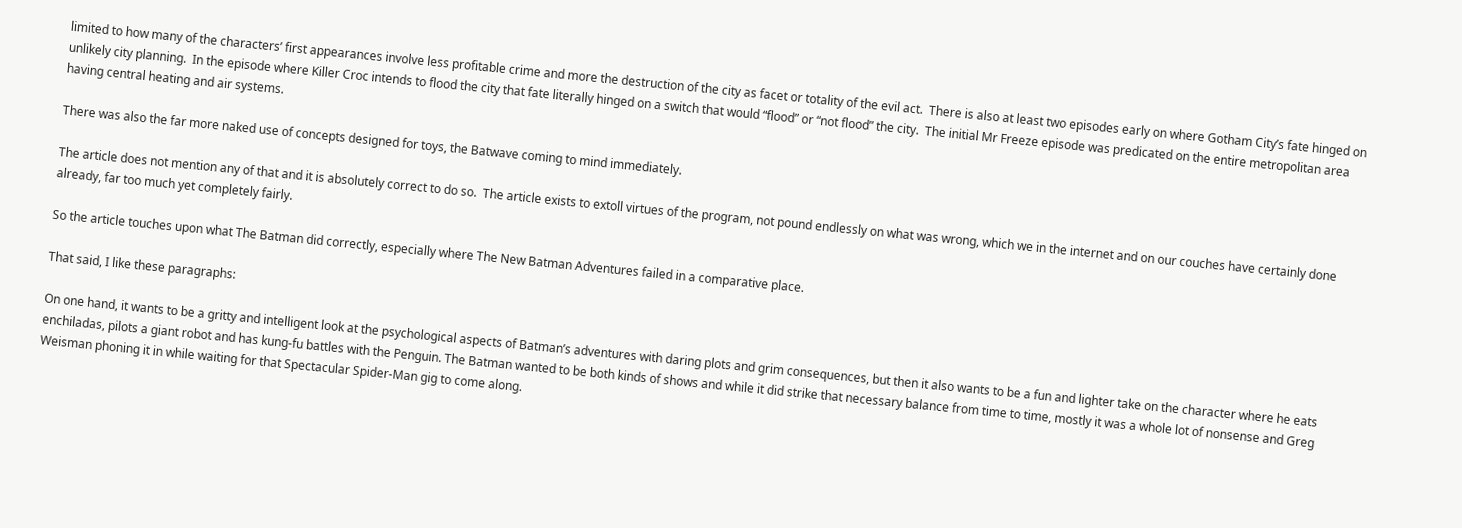limited to how many of the characters’ first appearances involve less profitable crime and more the destruction of the city as facet or totality of the evil act.  There is also at least two episodes early on where Gotham City’s fate hinged on unlikely city planning.  In the episode where Killer Croc intends to flood the city that fate literally hinged on a switch that would “flood” or “not flood” the city.  The initial Mr Freeze episode was predicated on the entire metropolitan area having central heating and air systems.

There was also the far more naked use of concepts designed for toys, the Batwave coming to mind immediately.

The article does not mention any of that and it is absolutely correct to do so.  The article exists to extoll virtues of the program, not pound endlessly on what was wrong, which we in the internet and on our couches have certainly done already, far too much yet completely fairly.

So the article touches upon what The Batman did correctly, especially where The New Batman Adventures failed in a comparative place.

That said, I like these paragraphs:

On one hand, it wants to be a gritty and intelligent look at the psychological aspects of Batman’s adventures with daring plots and grim consequences, but then it also wants to be a fun and lighter take on the character where he eats enchiladas, pilots a giant robot and has kung-fu battles with the Penguin. The Batman wanted to be both kinds of shows and while it did strike that necessary balance from time to time, mostly it was a whole lot of nonsense and Greg Weisman phoning it in while waiting for that Spectacular Spider-Man gig to come along.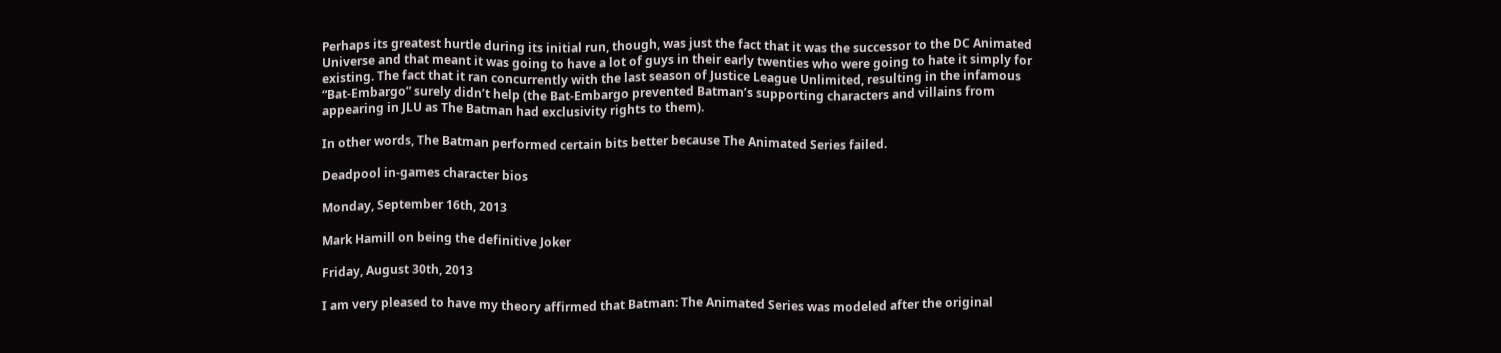Perhaps its greatest hurtle during its initial run, though, was just the fact that it was the successor to the DC Animated Universe and that meant it was going to have a lot of guys in their early twenties who were going to hate it simply for existing. The fact that it ran concurrently with the last season of Justice League Unlimited, resulting in the infamous “Bat-Embargo” surely didn’t help (the Bat-Embargo prevented Batman’s supporting characters and villains from appearing in JLU as The Batman had exclusivity rights to them).

In other words, The Batman performed certain bits better because The Animated Series failed.

Deadpool in-games character bios

Monday, September 16th, 2013

Mark Hamill on being the definitive Joker

Friday, August 30th, 2013

I am very pleased to have my theory affirmed that Batman: The Animated Series was modeled after the original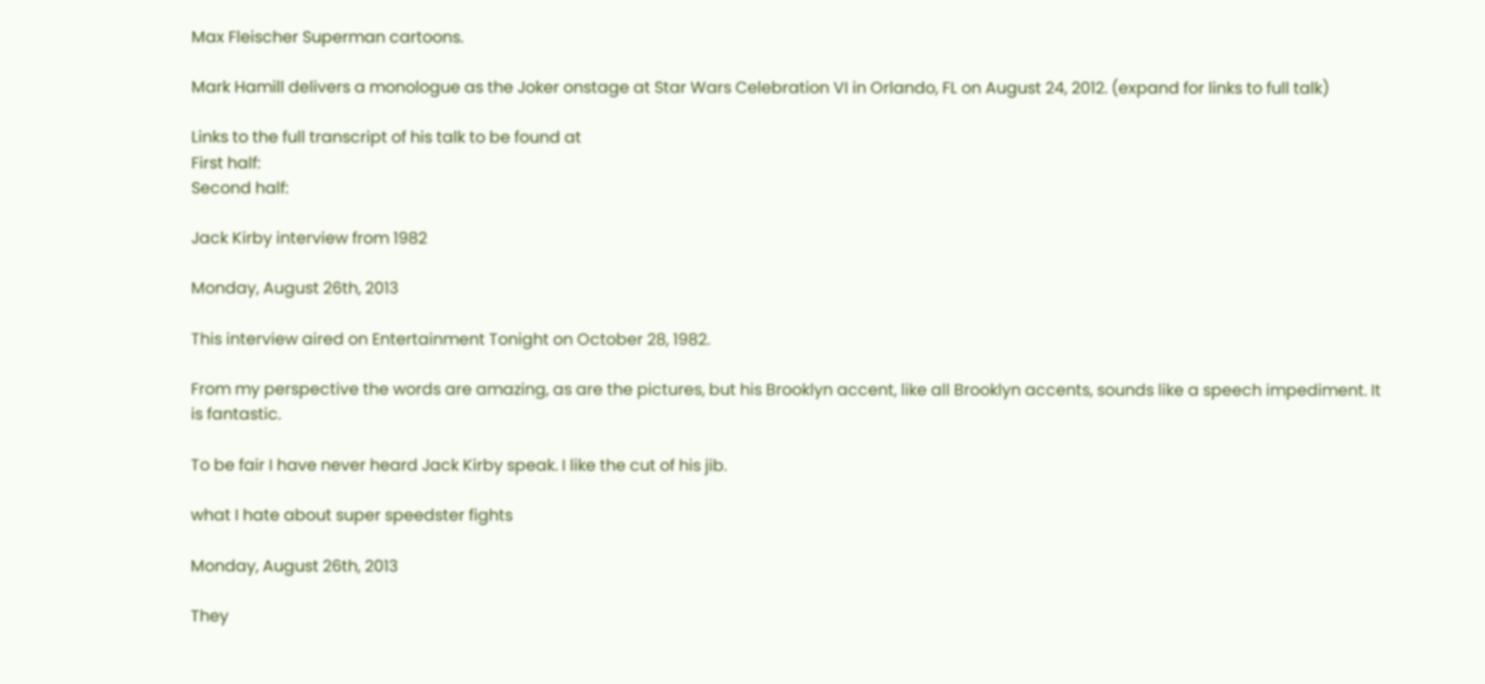Max Fleischer Superman cartoons.

Mark Hamill delivers a monologue as the Joker onstage at Star Wars Celebration VI in Orlando, FL on August 24, 2012. (expand for links to full talk)

Links to the full transcript of his talk to be found at
First half:
Second half:

Jack Kirby interview from 1982

Monday, August 26th, 2013

This interview aired on Entertainment Tonight on October 28, 1982.

From my perspective the words are amazing, as are the pictures, but his Brooklyn accent, like all Brooklyn accents, sounds like a speech impediment. It is fantastic.

To be fair I have never heard Jack Kirby speak. I like the cut of his jib.

what I hate about super speedster fights

Monday, August 26th, 2013

They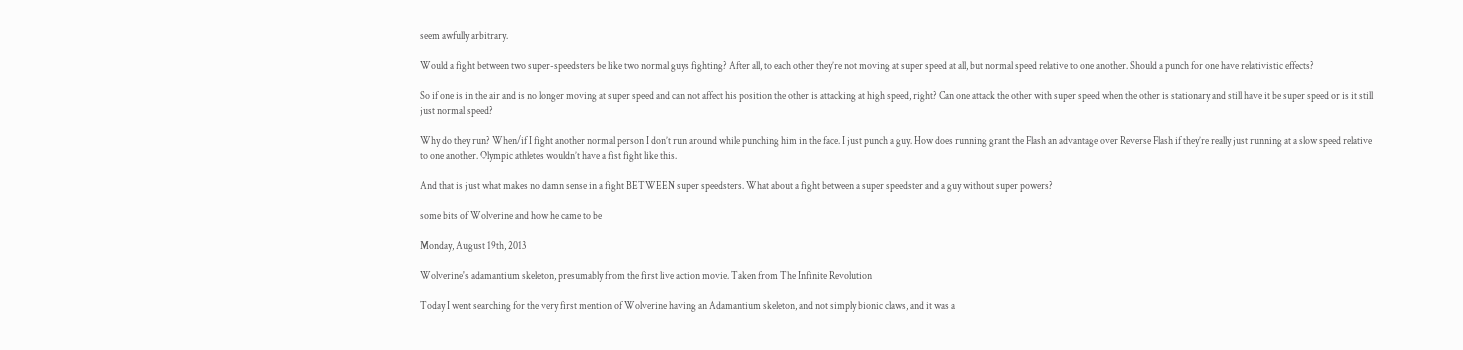seem awfully arbitrary.

Would a fight between two super-speedsters be like two normal guys fighting? After all, to each other they’re not moving at super speed at all, but normal speed relative to one another. Should a punch for one have relativistic effects?

So if one is in the air and is no longer moving at super speed and can not affect his position the other is attacking at high speed, right? Can one attack the other with super speed when the other is stationary and still have it be super speed or is it still just normal speed?

Why do they run? When/if I fight another normal person I don’t run around while punching him in the face. I just punch a guy. How does running grant the Flash an advantage over Reverse Flash if they’re really just running at a slow speed relative to one another. Olympic athletes wouldn’t have a fist fight like this.

And that is just what makes no damn sense in a fight BETWEEN super speedsters. What about a fight between a super speedster and a guy without super powers?

some bits of Wolverine and how he came to be

Monday, August 19th, 2013

Wolverine's adamantium skeleton, presumably from the first live action movie. Taken from The Infinite Revolution

Today I went searching for the very first mention of Wolverine having an Adamantium skeleton, and not simply bionic claws, and it was a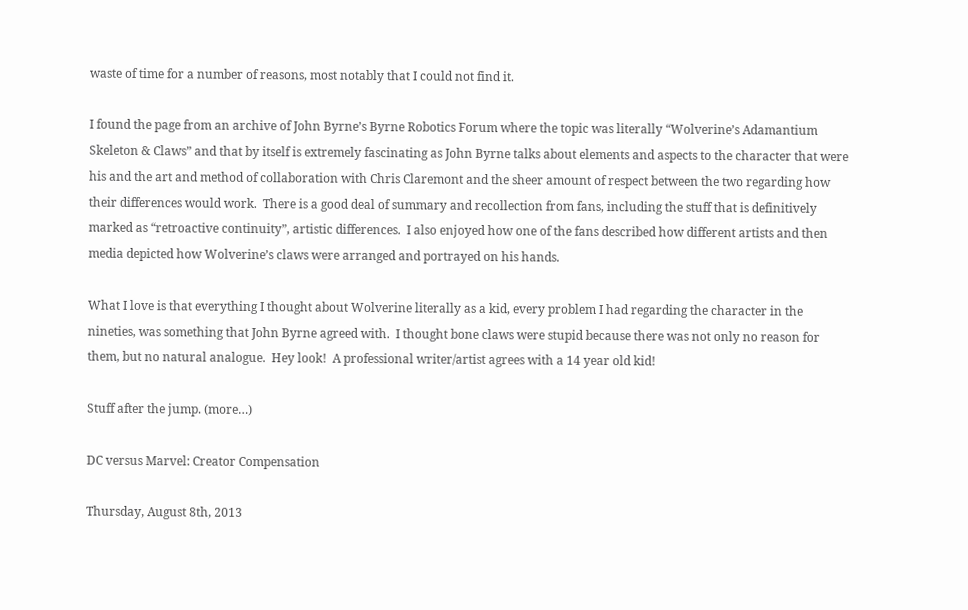waste of time for a number of reasons, most notably that I could not find it.

I found the page from an archive of John Byrne’s Byrne Robotics Forum where the topic was literally “Wolverine’s Adamantium Skeleton & Claws” and that by itself is extremely fascinating as John Byrne talks about elements and aspects to the character that were his and the art and method of collaboration with Chris Claremont and the sheer amount of respect between the two regarding how their differences would work.  There is a good deal of summary and recollection from fans, including the stuff that is definitively marked as “retroactive continuity”, artistic differences.  I also enjoyed how one of the fans described how different artists and then media depicted how Wolverine’s claws were arranged and portrayed on his hands.

What I love is that everything I thought about Wolverine literally as a kid, every problem I had regarding the character in the nineties, was something that John Byrne agreed with.  I thought bone claws were stupid because there was not only no reason for them, but no natural analogue.  Hey look!  A professional writer/artist agrees with a 14 year old kid!

Stuff after the jump. (more…)

DC versus Marvel: Creator Compensation

Thursday, August 8th, 2013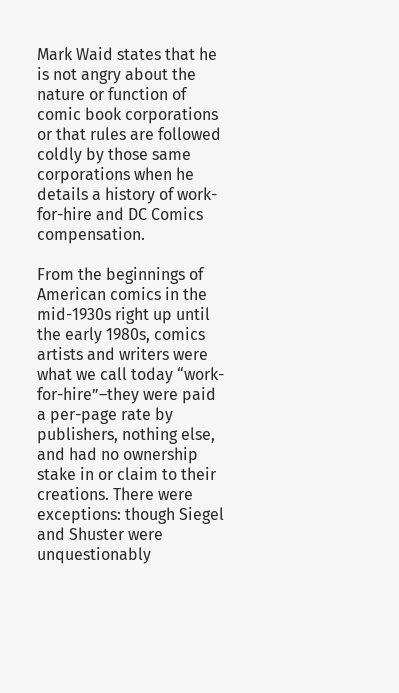Mark Waid states that he is not angry about the nature or function of comic book corporations or that rules are followed coldly by those same corporations when he details a history of work-for-hire and DC Comics compensation.

From the beginnings of American comics in the mid-1930s right up until the early 1980s, comics artists and writers were what we call today “work-for-hire”–they were paid a per-page rate by publishers, nothing else, and had no ownership stake in or claim to their creations. There were exceptions: though Siegel and Shuster were unquestionably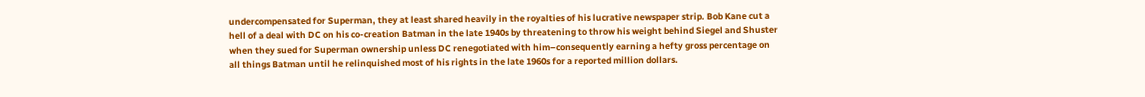undercompensated for Superman, they at least shared heavily in the royalties of his lucrative newspaper strip. Bob Kane cut a hell of a deal with DC on his co-creation Batman in the late 1940s by threatening to throw his weight behind Siegel and Shuster when they sued for Superman ownership unless DC renegotiated with him–consequently earning a hefty gross percentage on all things Batman until he relinquished most of his rights in the late 1960s for a reported million dollars.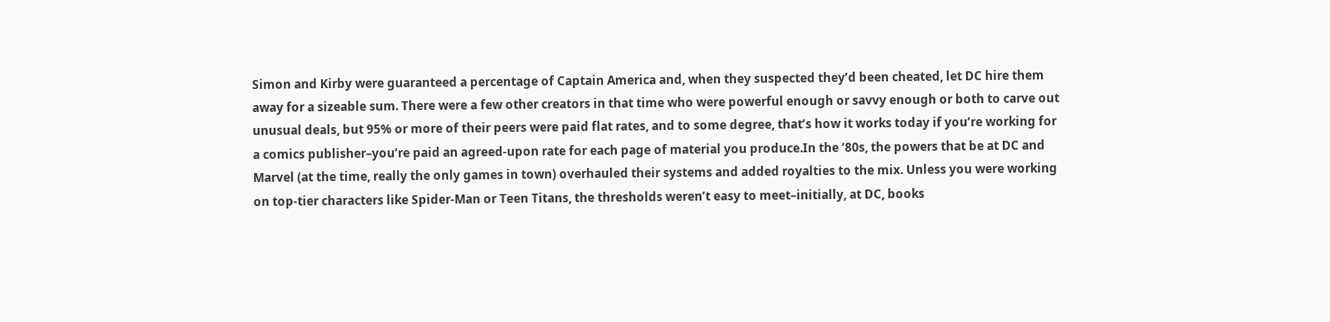Simon and Kirby were guaranteed a percentage of Captain America and, when they suspected they’d been cheated, let DC hire them away for a sizeable sum. There were a few other creators in that time who were powerful enough or savvy enough or both to carve out unusual deals, but 95% or more of their peers were paid flat rates, and to some degree, that’s how it works today if you’re working for a comics publisher–you’re paid an agreed-upon rate for each page of material you produce.In the ‘80s, the powers that be at DC and Marvel (at the time, really the only games in town) overhauled their systems and added royalties to the mix. Unless you were working on top-tier characters like Spider-Man or Teen Titans, the thresholds weren’t easy to meet–initially, at DC, books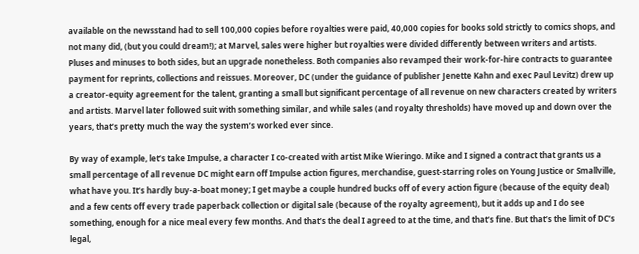available on the newsstand had to sell 100,000 copies before royalties were paid, 40,000 copies for books sold strictly to comics shops, and not many did, (but you could dream!); at Marvel, sales were higher but royalties were divided differently between writers and artists. Pluses and minuses to both sides, but an upgrade nonetheless. Both companies also revamped their work-for-hire contracts to guarantee payment for reprints, collections and reissues. Moreover, DC (under the guidance of publisher Jenette Kahn and exec Paul Levitz) drew up a creator-equity agreement for the talent, granting a small but significant percentage of all revenue on new characters created by writers and artists. Marvel later followed suit with something similar, and while sales (and royalty thresholds) have moved up and down over the years, that’s pretty much the way the system’s worked ever since.

By way of example, let’s take Impulse, a character I co-created with artist Mike Wieringo. Mike and I signed a contract that grants us a small percentage of all revenue DC might earn off Impulse action figures, merchandise, guest-starring roles on Young Justice or Smallville, what have you. It’s hardly buy-a-boat money; I get maybe a couple hundred bucks off of every action figure (because of the equity deal) and a few cents off every trade paperback collection or digital sale (because of the royalty agreement), but it adds up and I do see something, enough for a nice meal every few months. And that’s the deal I agreed to at the time, and that’s fine. But that’s the limit of DC’s legal,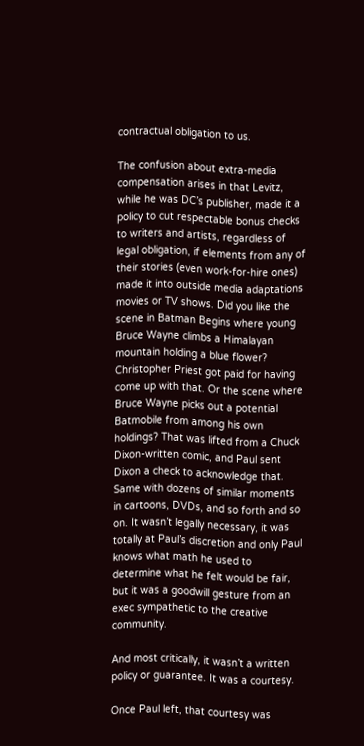contractual obligation to us.

The confusion about extra-media compensation arises in that Levitz, while he was DC’s publisher, made it a policy to cut respectable bonus checks to writers and artists, regardless of legal obligation, if elements from any of their stories (even work-for-hire ones) made it into outside media adaptations movies or TV shows. Did you like the scene in Batman Begins where young Bruce Wayne climbs a Himalayan mountain holding a blue flower? Christopher Priest got paid for having come up with that. Or the scene where Bruce Wayne picks out a potential Batmobile from among his own holdings? That was lifted from a Chuck Dixon-written comic, and Paul sent Dixon a check to acknowledge that. Same with dozens of similar moments in cartoons, DVDs, and so forth and so on. It wasn’t legally necessary, it was totally at Paul’s discretion and only Paul knows what math he used to determine what he felt would be fair, but it was a goodwill gesture from an exec sympathetic to the creative community.

And most critically, it wasn’t a written policy or guarantee. It was a courtesy.

Once Paul left, that courtesy was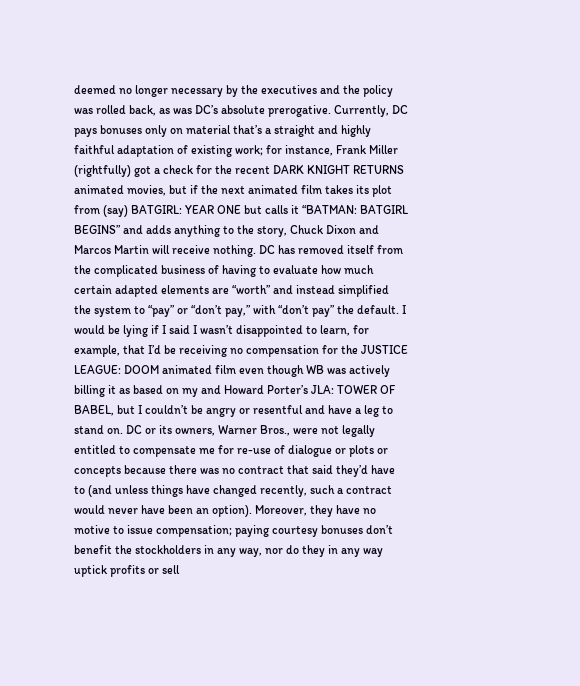deemed no longer necessary by the executives and the policy was rolled back, as was DC’s absolute prerogative. Currently, DC pays bonuses only on material that’s a straight and highly faithful adaptation of existing work; for instance, Frank Miller (rightfully) got a check for the recent DARK KNIGHT RETURNS animated movies, but if the next animated film takes its plot from (say) BATGIRL: YEAR ONE but calls it “BATMAN: BATGIRL BEGINS” and adds anything to the story, Chuck Dixon and Marcos Martin will receive nothing. DC has removed itself from the complicated business of having to evaluate how much certain adapted elements are “worth” and instead simplified the system to “pay” or “don’t pay,” with “don’t pay” the default. I would be lying if I said I wasn’t disappointed to learn, for example, that I’d be receiving no compensation for the JUSTICE LEAGUE: DOOM animated film even though WB was actively billing it as based on my and Howard Porter’s JLA: TOWER OF BABEL, but I couldn’t be angry or resentful and have a leg to stand on. DC or its owners, Warner Bros., were not legally entitled to compensate me for re-use of dialogue or plots or concepts because there was no contract that said they’d have to (and unless things have changed recently, such a contract would never have been an option). Moreover, they have no motive to issue compensation; paying courtesy bonuses don’t benefit the stockholders in any way, nor do they in any way uptick profits or sell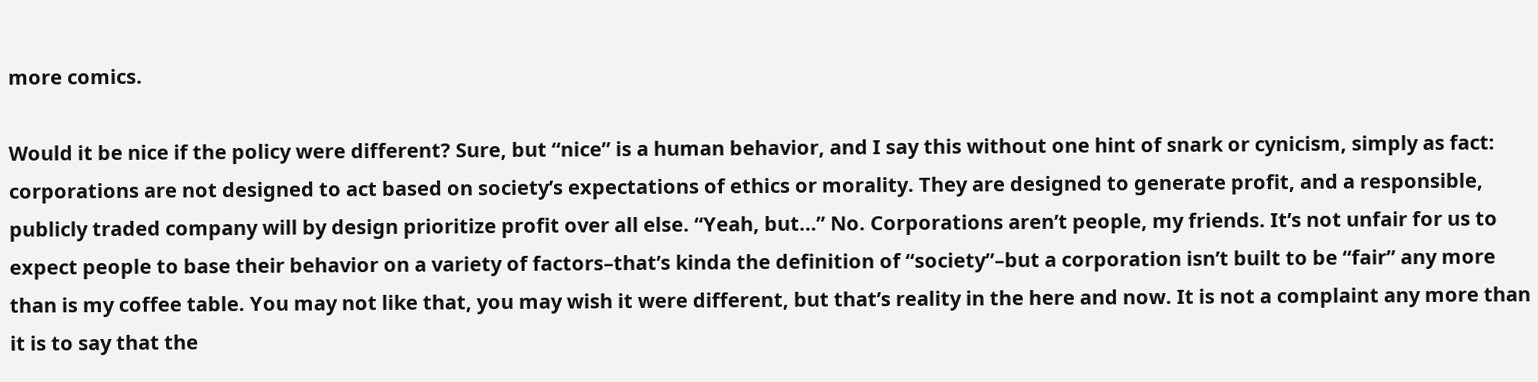more comics.

Would it be nice if the policy were different? Sure, but “nice” is a human behavior, and I say this without one hint of snark or cynicism, simply as fact: corporations are not designed to act based on society’s expectations of ethics or morality. They are designed to generate profit, and a responsible, publicly traded company will by design prioritize profit over all else. “Yeah, but…” No. Corporations aren’t people, my friends. It’s not unfair for us to expect people to base their behavior on a variety of factors–that’s kinda the definition of “society”–but a corporation isn’t built to be “fair” any more than is my coffee table. You may not like that, you may wish it were different, but that’s reality in the here and now. It is not a complaint any more than it is to say that the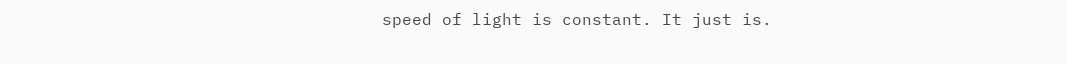speed of light is constant. It just is.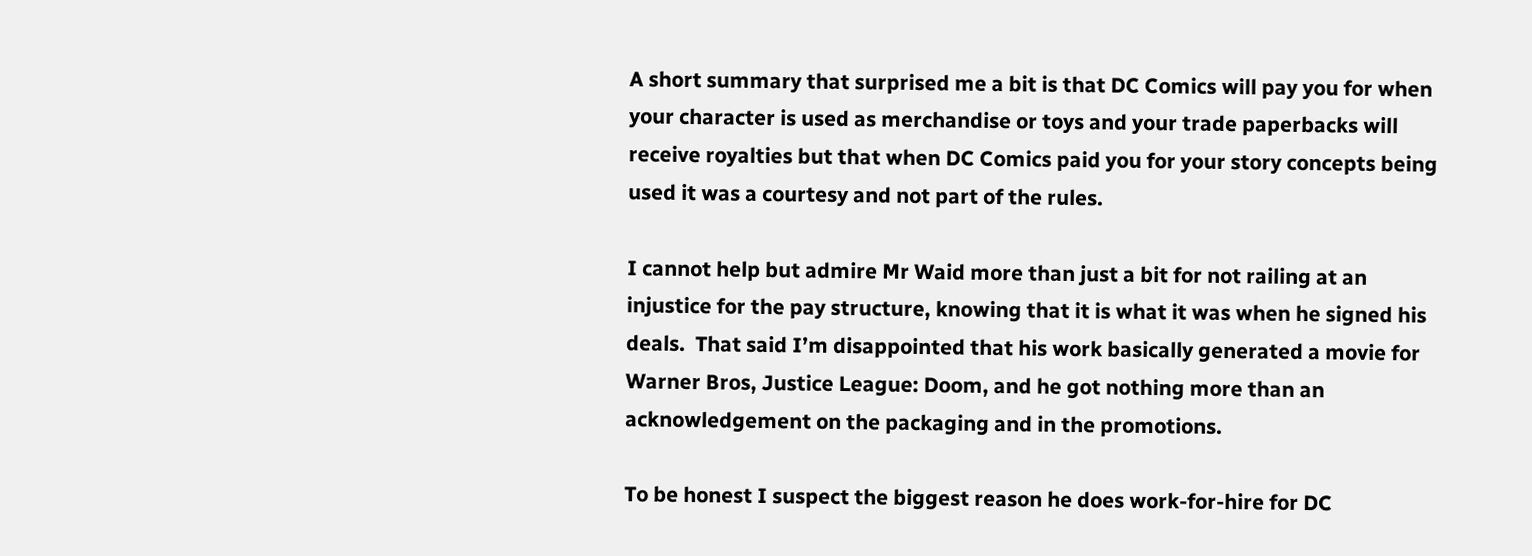A short summary that surprised me a bit is that DC Comics will pay you for when your character is used as merchandise or toys and your trade paperbacks will receive royalties but that when DC Comics paid you for your story concepts being used it was a courtesy and not part of the rules.

I cannot help but admire Mr Waid more than just a bit for not railing at an injustice for the pay structure, knowing that it is what it was when he signed his deals.  That said I’m disappointed that his work basically generated a movie for Warner Bros, Justice League: Doom, and he got nothing more than an acknowledgement on the packaging and in the promotions.

To be honest I suspect the biggest reason he does work-for-hire for DC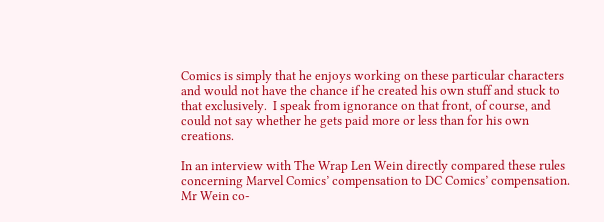Comics is simply that he enjoys working on these particular characters and would not have the chance if he created his own stuff and stuck to that exclusively.  I speak from ignorance on that front, of course, and could not say whether he gets paid more or less than for his own creations.

In an interview with The Wrap Len Wein directly compared these rules concerning Marvel Comics’ compensation to DC Comics’ compensation.  Mr Wein co-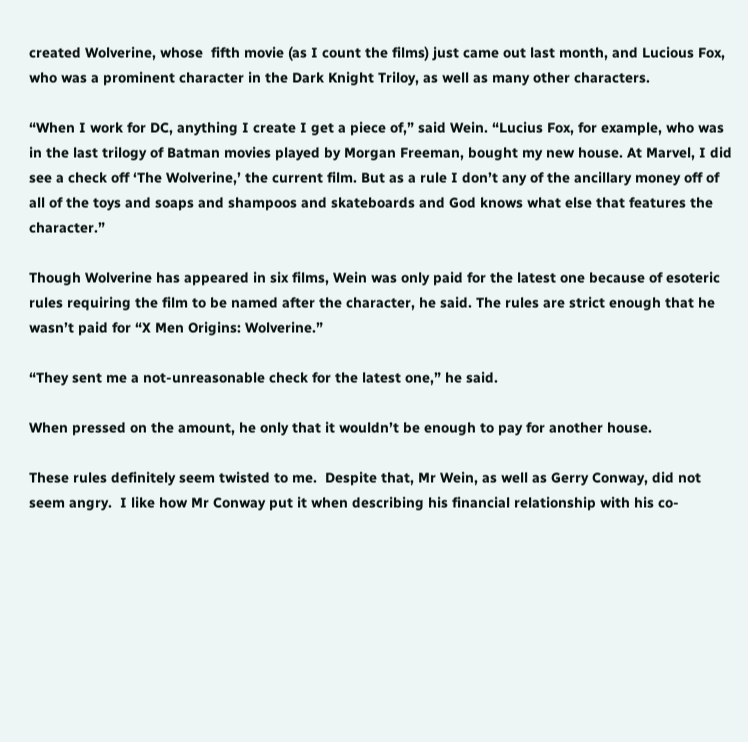created Wolverine, whose  fifth movie (as I count the films) just came out last month, and Lucious Fox, who was a prominent character in the Dark Knight Triloy, as well as many other characters.

“When I work for DC, anything I create I get a piece of,” said Wein. “Lucius Fox, for example, who was in the last trilogy of Batman movies played by Morgan Freeman, bought my new house. At Marvel, I did see a check off ‘The Wolverine,’ the current film. But as a rule I don’t any of the ancillary money off of all of the toys and soaps and shampoos and skateboards and God knows what else that features the character.”

Though Wolverine has appeared in six films, Wein was only paid for the latest one because of esoteric rules requiring the film to be named after the character, he said. The rules are strict enough that he wasn’t paid for “X Men Origins: Wolverine.”

“They sent me a not-unreasonable check for the latest one,” he said.

When pressed on the amount, he only that it wouldn’t be enough to pay for another house.

These rules definitely seem twisted to me.  Despite that, Mr Wein, as well as Gerry Conway, did not seem angry.  I like how Mr Conway put it when describing his financial relationship with his co-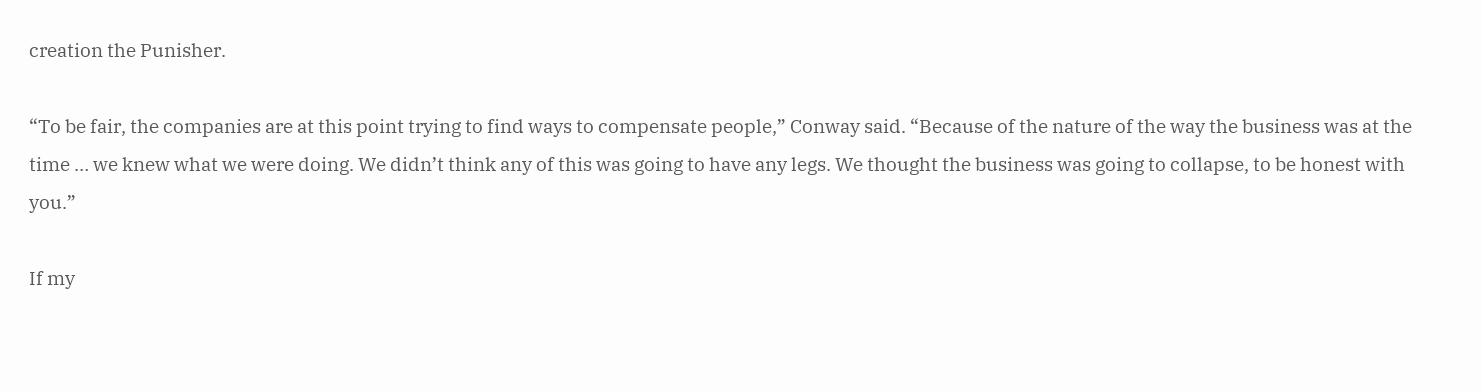creation the Punisher.

“To be fair, the companies are at this point trying to find ways to compensate people,” Conway said. “Because of the nature of the way the business was at the time … we knew what we were doing. We didn’t think any of this was going to have any legs. We thought the business was going to collapse, to be honest with you.”

If my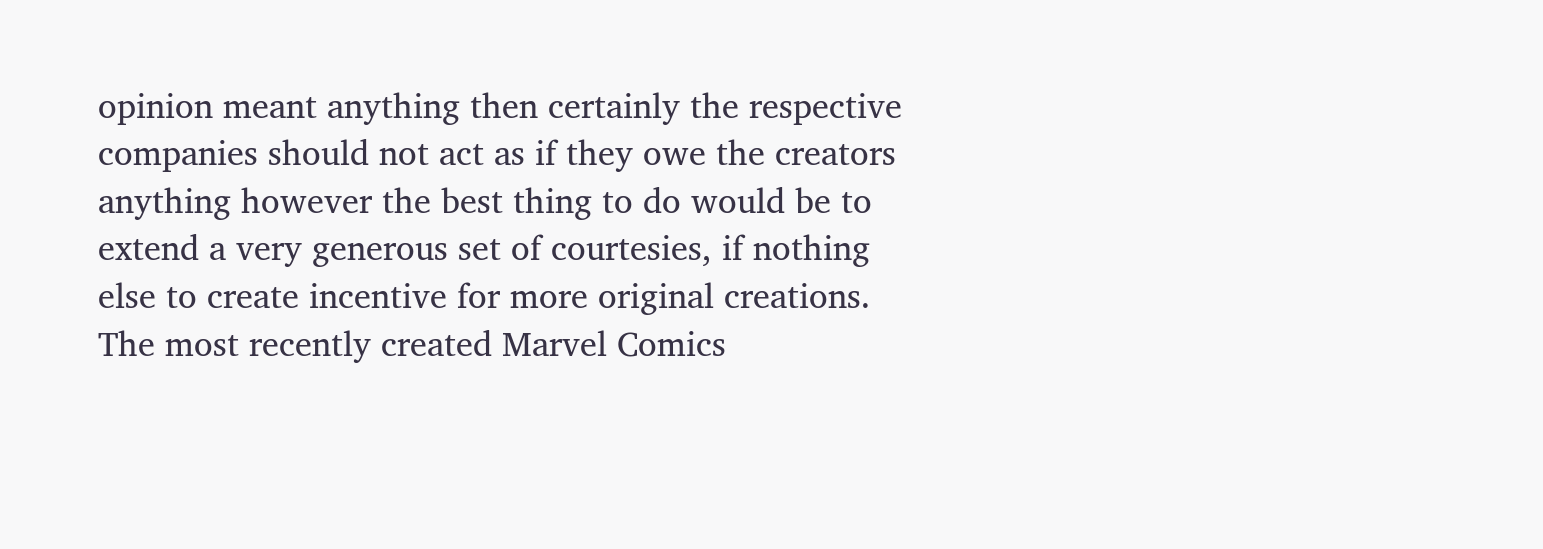opinion meant anything then certainly the respective companies should not act as if they owe the creators anything however the best thing to do would be to extend a very generous set of courtesies, if nothing else to create incentive for more original creations.  The most recently created Marvel Comics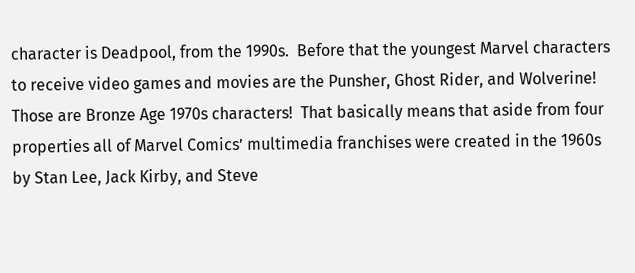character is Deadpool, from the 1990s.  Before that the youngest Marvel characters to receive video games and movies are the Punsher, Ghost Rider, and Wolverine!  Those are Bronze Age 1970s characters!  That basically means that aside from four properties all of Marvel Comics’ multimedia franchises were created in the 1960s by Stan Lee, Jack Kirby, and Steve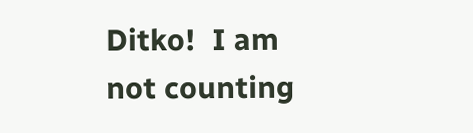Ditko!  I am not counting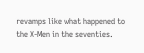revamps like what happened to the X-Men in the seventies.